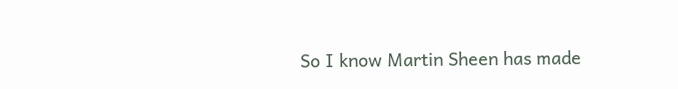So I know Martin Sheen has made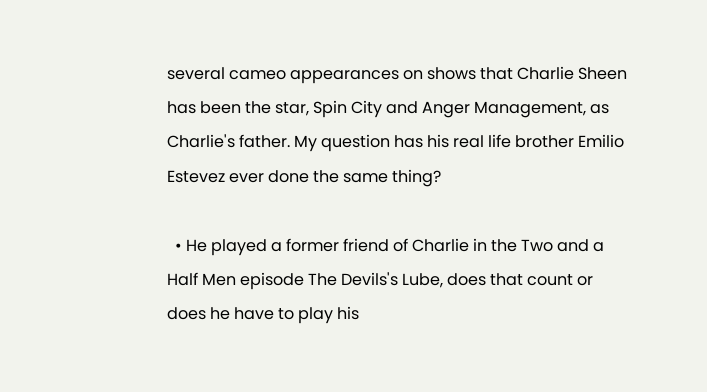several cameo appearances on shows that Charlie Sheen has been the star, Spin City and Anger Management, as Charlie's father. My question has his real life brother Emilio Estevez ever done the same thing?

  • He played a former friend of Charlie in the Two and a Half Men episode The Devils's Lube, does that count or does he have to play his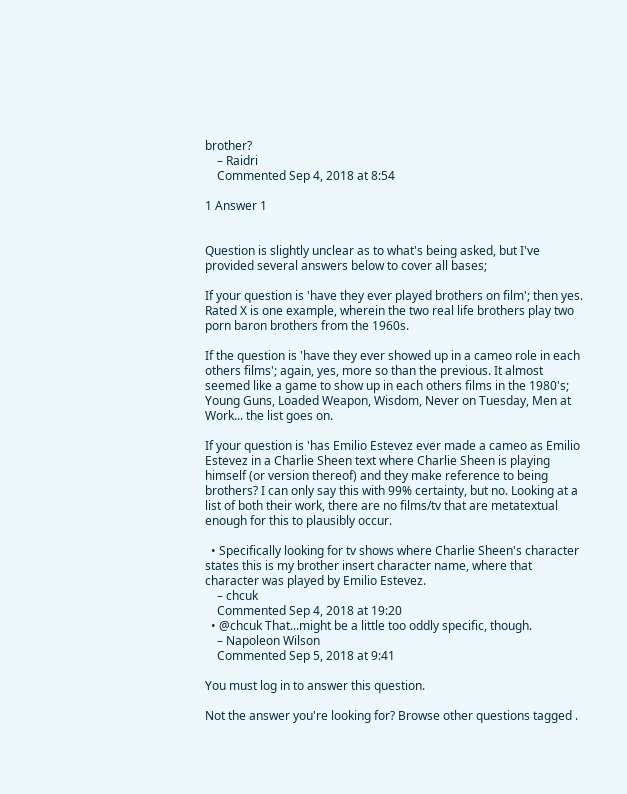brother?
    – Raidri
    Commented Sep 4, 2018 at 8:54

1 Answer 1


Question is slightly unclear as to what's being asked, but I've provided several answers below to cover all bases;

If your question is 'have they ever played brothers on film'; then yes. Rated X is one example, wherein the two real life brothers play two porn baron brothers from the 1960s.

If the question is 'have they ever showed up in a cameo role in each others films'; again, yes, more so than the previous. It almost seemed like a game to show up in each others films in the 1980's; Young Guns, Loaded Weapon, Wisdom, Never on Tuesday, Men at Work... the list goes on.

If your question is 'has Emilio Estevez ever made a cameo as Emilio Estevez in a Charlie Sheen text where Charlie Sheen is playing himself (or version thereof) and they make reference to being brothers? I can only say this with 99% certainty, but no. Looking at a list of both their work, there are no films/tv that are metatextual enough for this to plausibly occur.

  • Specifically looking for tv shows where Charlie Sheen's character states this is my brother insert character name, where that character was played by Emilio Estevez.
    – chcuk
    Commented Sep 4, 2018 at 19:20
  • @chcuk That...might be a little too oddly specific, though.
    – Napoleon Wilson
    Commented Sep 5, 2018 at 9:41

You must log in to answer this question.

Not the answer you're looking for? Browse other questions tagged .